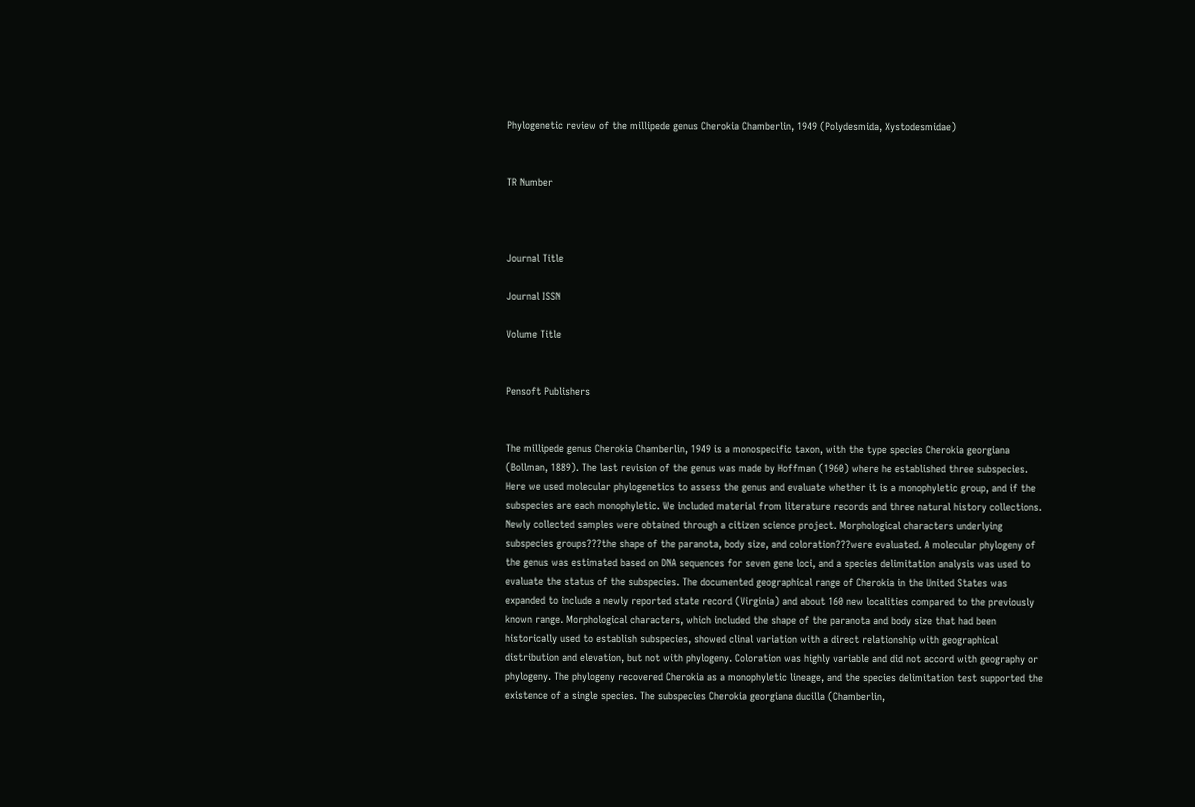Phylogenetic review of the millipede genus Cherokia Chamberlin, 1949 (Polydesmida, Xystodesmidae)


TR Number



Journal Title

Journal ISSN

Volume Title


Pensoft Publishers


The millipede genus Cherokia Chamberlin, 1949 is a monospecific taxon, with the type species Cherokia georgiana (Bollman, 1889). The last revision of the genus was made by Hoffman (1960) where he established three subspecies. Here we used molecular phylogenetics to assess the genus and evaluate whether it is a monophyletic group, and if the subspecies are each monophyletic. We included material from literature records and three natural history collections. Newly collected samples were obtained through a citizen science project. Morphological characters underlying subspecies groups???the shape of the paranota, body size, and coloration???were evaluated. A molecular phylogeny of the genus was estimated based on DNA sequences for seven gene loci, and a species delimitation analysis was used to evaluate the status of the subspecies. The documented geographical range of Cherokia in the United States was expanded to include a newly reported state record (Virginia) and about 160 new localities compared to the previously known range. Morphological characters, which included the shape of the paranota and body size that had been historically used to establish subspecies, showed clinal variation with a direct relationship with geographical distribution and elevation, but not with phylogeny. Coloration was highly variable and did not accord with geography or phylogeny. The phylogeny recovered Cherokia as a monophyletic lineage, and the species delimitation test supported the existence of a single species. The subspecies Cherokia georgiana ducilla (Chamberlin,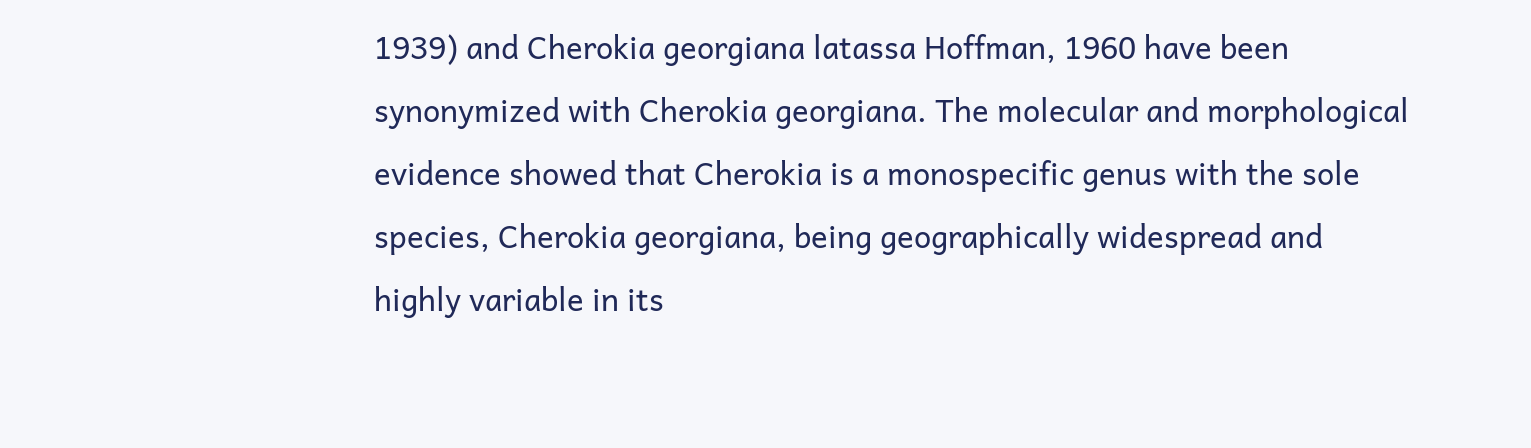1939) and Cherokia georgiana latassa Hoffman, 1960 have been synonymized with Cherokia georgiana. The molecular and morphological evidence showed that Cherokia is a monospecific genus with the sole species, Cherokia georgiana, being geographically widespread and highly variable in its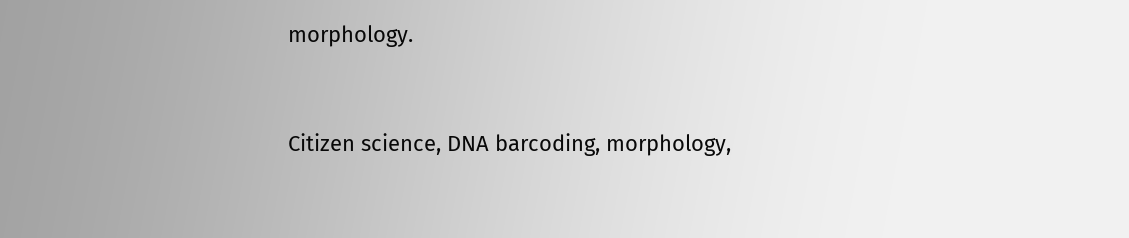morphology.



Citizen science, DNA barcoding, morphology,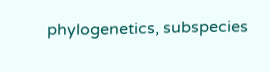phylogenetics, subspecies